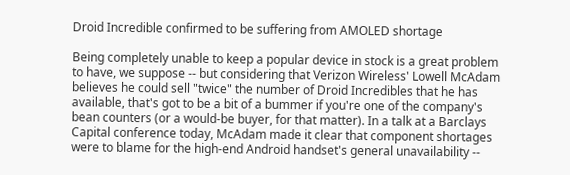Droid Incredible confirmed to be suffering from AMOLED shortage

Being completely unable to keep a popular device in stock is a great problem to have, we suppose -- but considering that Verizon Wireless' Lowell McAdam believes he could sell "twice" the number of Droid Incredibles that he has available, that's got to be a bit of a bummer if you're one of the company's bean counters (or a would-be buyer, for that matter). In a talk at a Barclays Capital conference today, McAdam made it clear that component shortages were to blame for the high-end Android handset's general unavailability --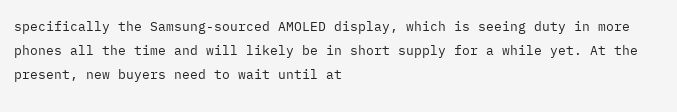specifically the Samsung-sourced AMOLED display, which is seeing duty in more phones all the time and will likely be in short supply for a while yet. At the present, new buyers need to wait until at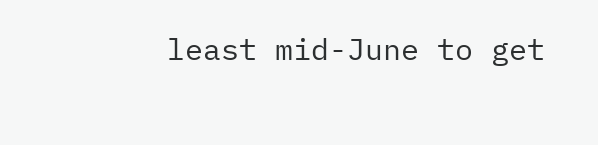least mid-June to get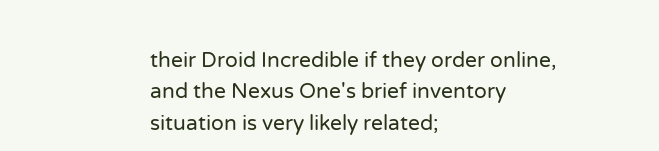their Droid Incredible if they order online, and the Nexus One's brief inventory situation is very likely related;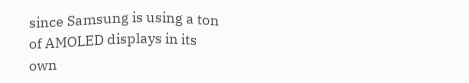since Samsung is using a ton of AMOLED displays in its own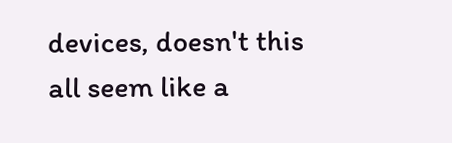devices, doesn't this all seem like a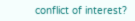conflict of interest?